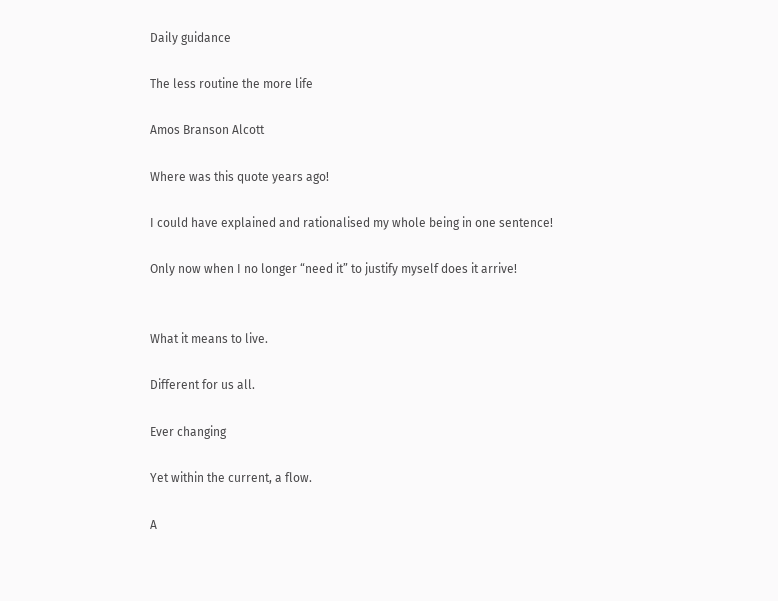Daily guidance

The less routine the more life

Amos Branson Alcott

Where was this quote years ago!

I could have explained and rationalised my whole being in one sentence!

Only now when I no longer “need it” to justify myself does it arrive!


What it means to live.

Different for us all.

Ever changing

Yet within the current, a flow.

A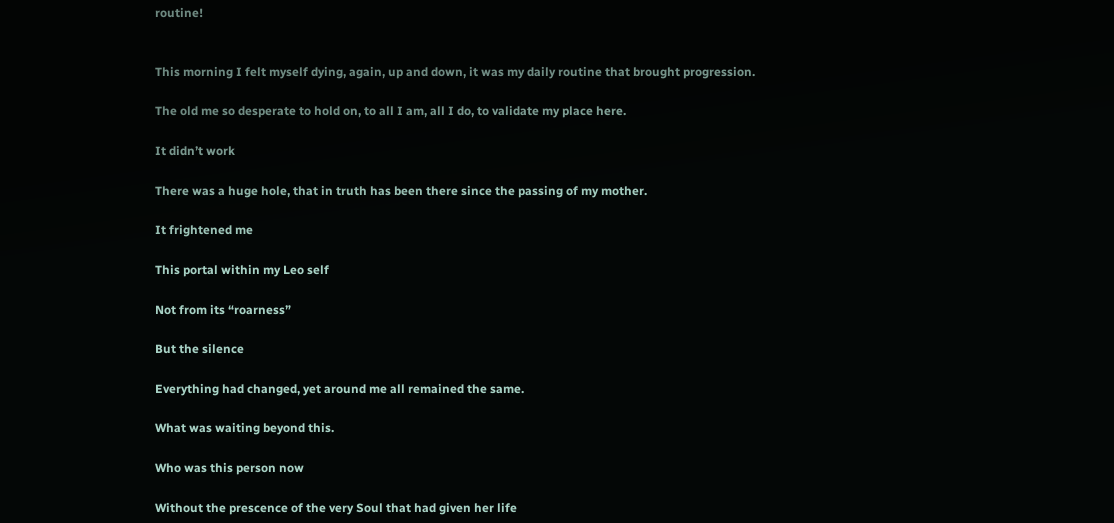routine!


This morning I felt myself dying, again, up and down, it was my daily routine that brought progression.

The old me so desperate to hold on, to all I am, all I do, to validate my place here.

It didn’t work

There was a huge hole, that in truth has been there since the passing of my mother.

It frightened me

This portal within my Leo self

Not from its “roarness”

But the silence

Everything had changed, yet around me all remained the same.

What was waiting beyond this.

Who was this person now

Without the prescence of the very Soul that had given her life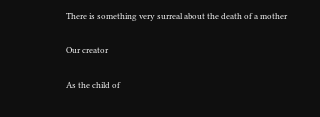There is something very surreal about the death of a mother

Our creator

As the child of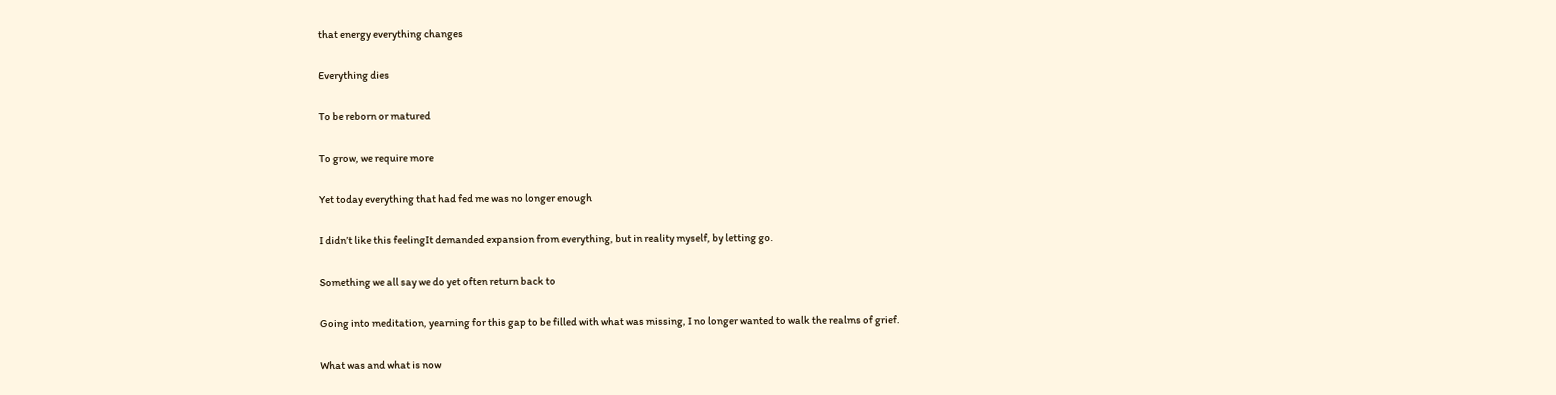that energy everything changes

Everything dies

To be reborn or matured

To grow, we require more

Yet today everything that had fed me was no longer enough

I didn’t like this feelingIt demanded expansion from everything, but in reality myself, by letting go.

Something we all say we do yet often return back to

Going into meditation, yearning for this gap to be filled with what was missing, I no longer wanted to walk the realms of grief.

What was and what is now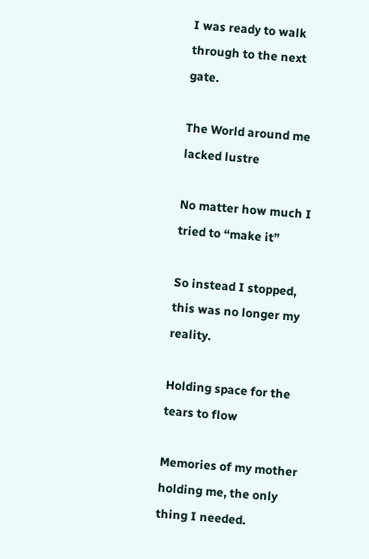I was ready to walk through to the next gate.

The World around me lacked lustre

No matter how much I tried to “make it”

So instead I stopped, this was no longer my reality.

Holding space for the tears to flow

Memories of my mother holding me, the only thing I needed.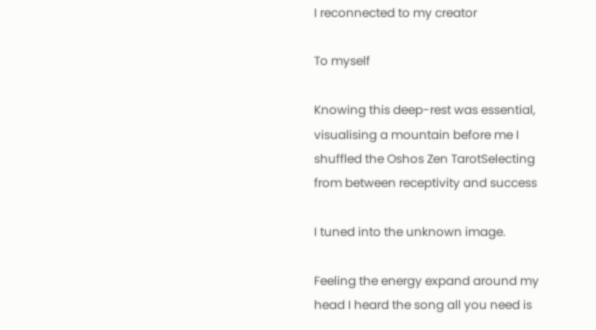I reconnected to my creator

To myself

Knowing this deep-rest was essential, visualising a mountain before me I shuffled the Oshos Zen TarotSelecting from between receptivity and success

I tuned into the unknown image.

Feeling the energy expand around my head I heard the song all you need is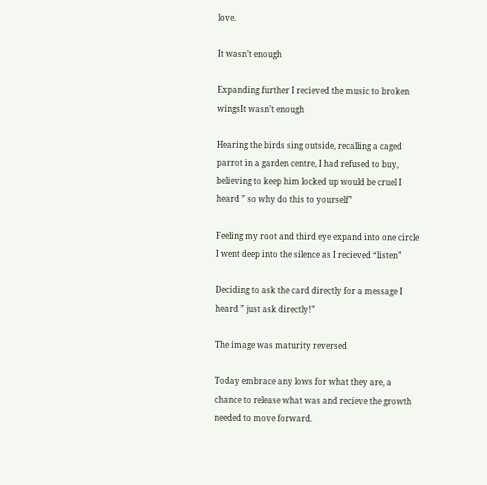love.

It wasn’t enough

Expanding further I recieved the music to broken wingsIt wasn’t enough

Hearing the birds sing outside, recalling a caged parrot in a garden centre, I had refused to buy, believing to keep him locked up would be cruel I heard ” so why do this to yourself”

Feeling my root and third eye expand into one circle I went deep into the silence as I recieved “listen”

Deciding to ask the card directly for a message I heard ” just ask directly!”

The image was maturity reversed

Today embrace any lows for what they are, a chance to release what was and recieve the growth needed to move forward.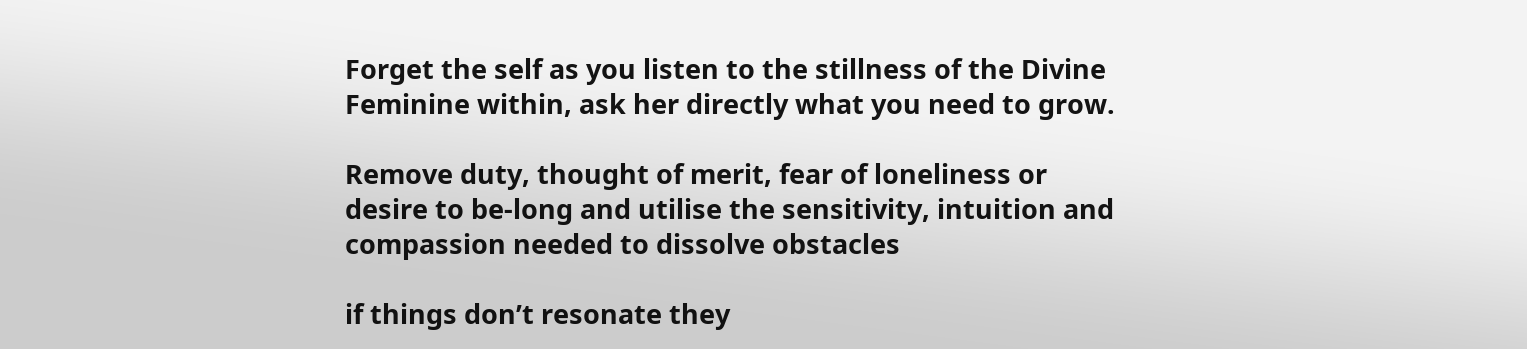Forget the self as you listen to the stillness of the Divine Feminine within, ask her directly what you need to grow.

Remove duty, thought of merit, fear of loneliness or desire to be-long and utilise the sensitivity, intuition and compassion needed to dissolve obstacles

if things don’t resonate they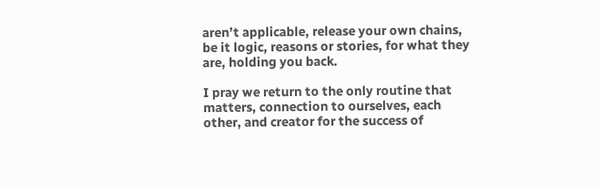aren’t applicable, release your own chains, be it logic, reasons or stories, for what they are, holding you back.

I pray we return to the only routine that matters, connection to ourselves, each other, and creator for the success of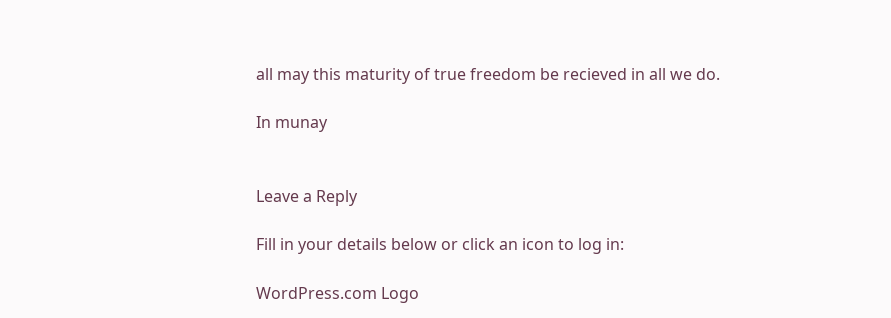all may this maturity of true freedom be recieved in all we do.

In munay


Leave a Reply

Fill in your details below or click an icon to log in:

WordPress.com Logo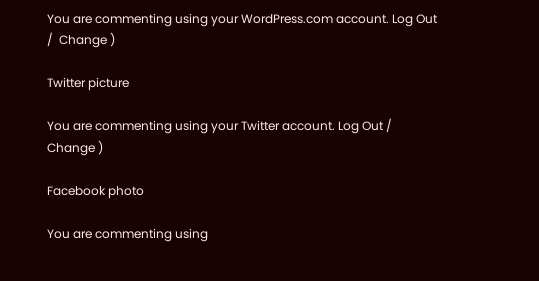You are commenting using your WordPress.com account. Log Out /  Change )

Twitter picture

You are commenting using your Twitter account. Log Out /  Change )

Facebook photo

You are commenting using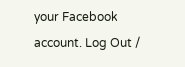your Facebook account. Log Out /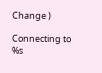Change )

Connecting to %s